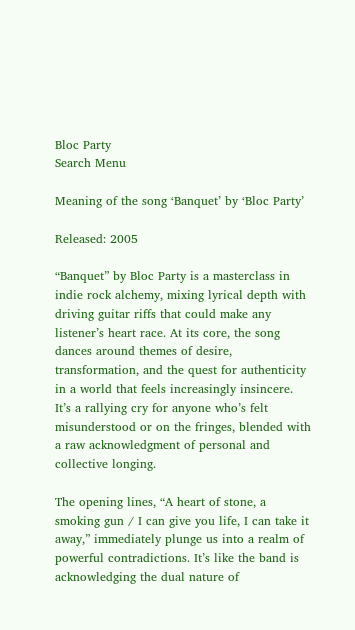Bloc Party
Search Menu

Meaning of the song ‘Banquet’ by ‘Bloc Party’

Released: 2005

“Banquet” by Bloc Party is a masterclass in indie rock alchemy, mixing lyrical depth with driving guitar riffs that could make any listener’s heart race. At its core, the song dances around themes of desire, transformation, and the quest for authenticity in a world that feels increasingly insincere. It’s a rallying cry for anyone who’s felt misunderstood or on the fringes, blended with a raw acknowledgment of personal and collective longing.

The opening lines, “A heart of stone, a smoking gun / I can give you life, I can take it away,” immediately plunge us into a realm of powerful contradictions. It’s like the band is acknowledging the dual nature of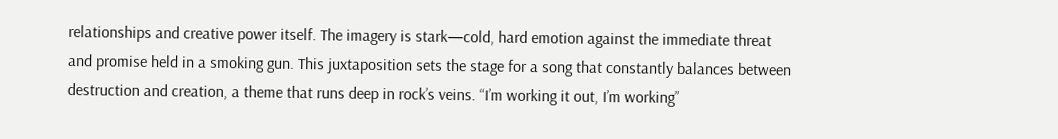relationships and creative power itself. The imagery is stark—cold, hard emotion against the immediate threat and promise held in a smoking gun. This juxtaposition sets the stage for a song that constantly balances between destruction and creation, a theme that runs deep in rock’s veins. “I’m working it out, I’m working”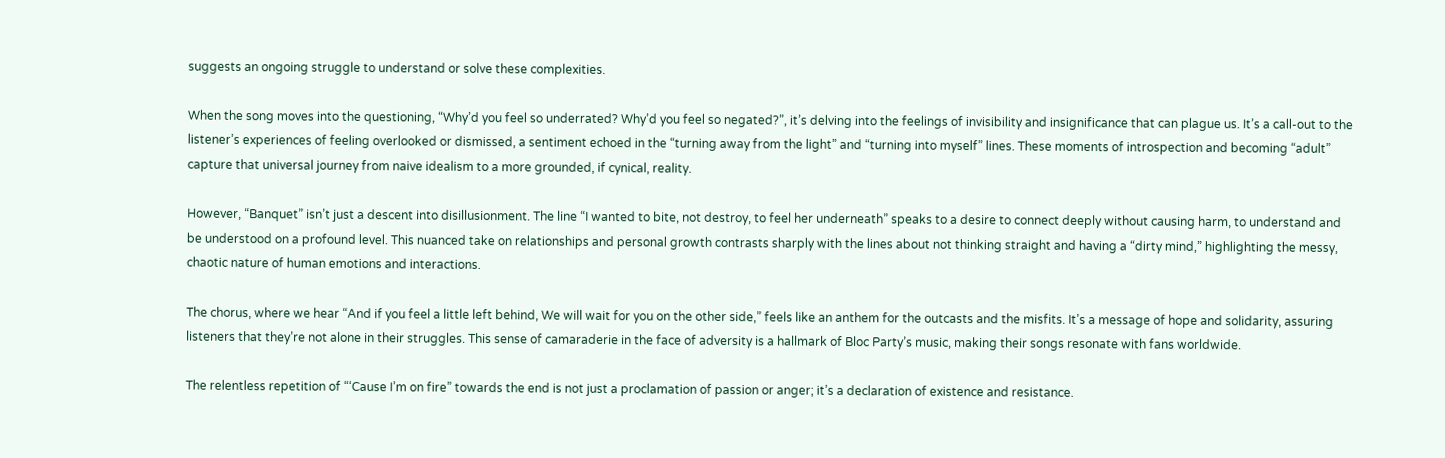suggests an ongoing struggle to understand or solve these complexities.

When the song moves into the questioning, “Why’d you feel so underrated? Why’d you feel so negated?”, it’s delving into the feelings of invisibility and insignificance that can plague us. It’s a call-out to the listener’s experiences of feeling overlooked or dismissed, a sentiment echoed in the “turning away from the light” and “turning into myself” lines. These moments of introspection and becoming “adult” capture that universal journey from naive idealism to a more grounded, if cynical, reality.

However, “Banquet” isn’t just a descent into disillusionment. The line “I wanted to bite, not destroy, to feel her underneath” speaks to a desire to connect deeply without causing harm, to understand and be understood on a profound level. This nuanced take on relationships and personal growth contrasts sharply with the lines about not thinking straight and having a “dirty mind,” highlighting the messy, chaotic nature of human emotions and interactions.

The chorus, where we hear “And if you feel a little left behind, We will wait for you on the other side,” feels like an anthem for the outcasts and the misfits. It’s a message of hope and solidarity, assuring listeners that they’re not alone in their struggles. This sense of camaraderie in the face of adversity is a hallmark of Bloc Party’s music, making their songs resonate with fans worldwide.

The relentless repetition of “‘Cause I’m on fire” towards the end is not just a proclamation of passion or anger; it’s a declaration of existence and resistance.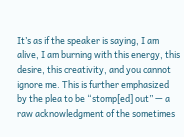It’s as if the speaker is saying, I am alive, I am burning with this energy, this desire, this creativity, and you cannot ignore me. This is further emphasized by the plea to be “stomp[ed] out” — a raw acknowledgment of the sometimes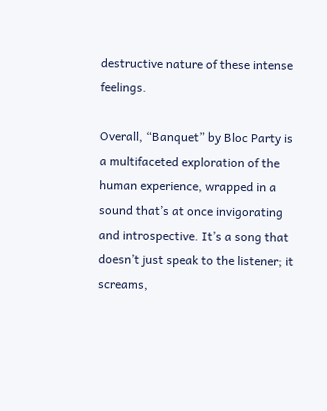destructive nature of these intense feelings.

Overall, “Banquet” by Bloc Party is a multifaceted exploration of the human experience, wrapped in a sound that’s at once invigorating and introspective. It’s a song that doesn’t just speak to the listener; it screams,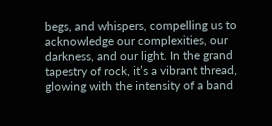begs, and whispers, compelling us to acknowledge our complexities, our darkness, and our light. In the grand tapestry of rock, it’s a vibrant thread, glowing with the intensity of a band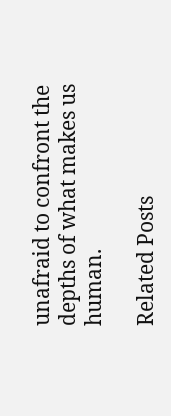unafraid to confront the depths of what makes us human.

Related Posts